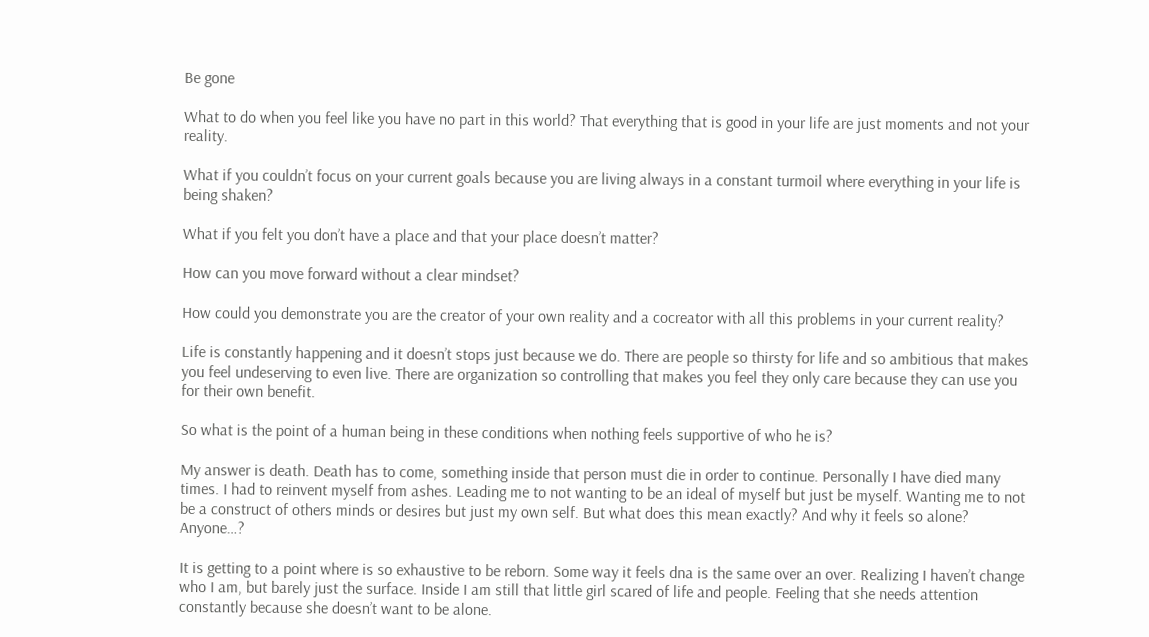Be gone

What to do when you feel like you have no part in this world? That everything that is good in your life are just moments and not your reality.

What if you couldn’t focus on your current goals because you are living always in a constant turmoil where everything in your life is being shaken?

What if you felt you don’t have a place and that your place doesn’t matter?

How can you move forward without a clear mindset?

How could you demonstrate you are the creator of your own reality and a cocreator with all this problems in your current reality?

Life is constantly happening and it doesn’t stops just because we do. There are people so thirsty for life and so ambitious that makes you feel undeserving to even live. There are organization so controlling that makes you feel they only care because they can use you for their own benefit.

So what is the point of a human being in these conditions when nothing feels supportive of who he is?

My answer is death. Death has to come, something inside that person must die in order to continue. Personally I have died many times. I had to reinvent myself from ashes. Leading me to not wanting to be an ideal of myself but just be myself. Wanting me to not be a construct of others minds or desires but just my own self. But what does this mean exactly? And why it feels so alone? Anyone…?

It is getting to a point where is so exhaustive to be reborn. Some way it feels dna is the same over an over. Realizing I haven’t change who I am, but barely just the surface. Inside I am still that little girl scared of life and people. Feeling that she needs attention constantly because she doesn’t want to be alone.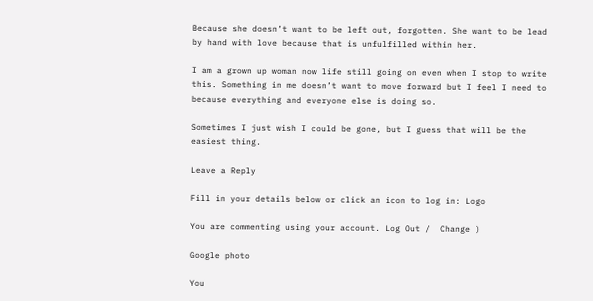Because she doesn’t want to be left out, forgotten. She want to be lead by hand with love because that is unfulfilled within her.

I am a grown up woman now life still going on even when I stop to write this. Something in me doesn’t want to move forward but I feel I need to because everything and everyone else is doing so.

Sometimes I just wish I could be gone, but I guess that will be the easiest thing.

Leave a Reply

Fill in your details below or click an icon to log in: Logo

You are commenting using your account. Log Out /  Change )

Google photo

You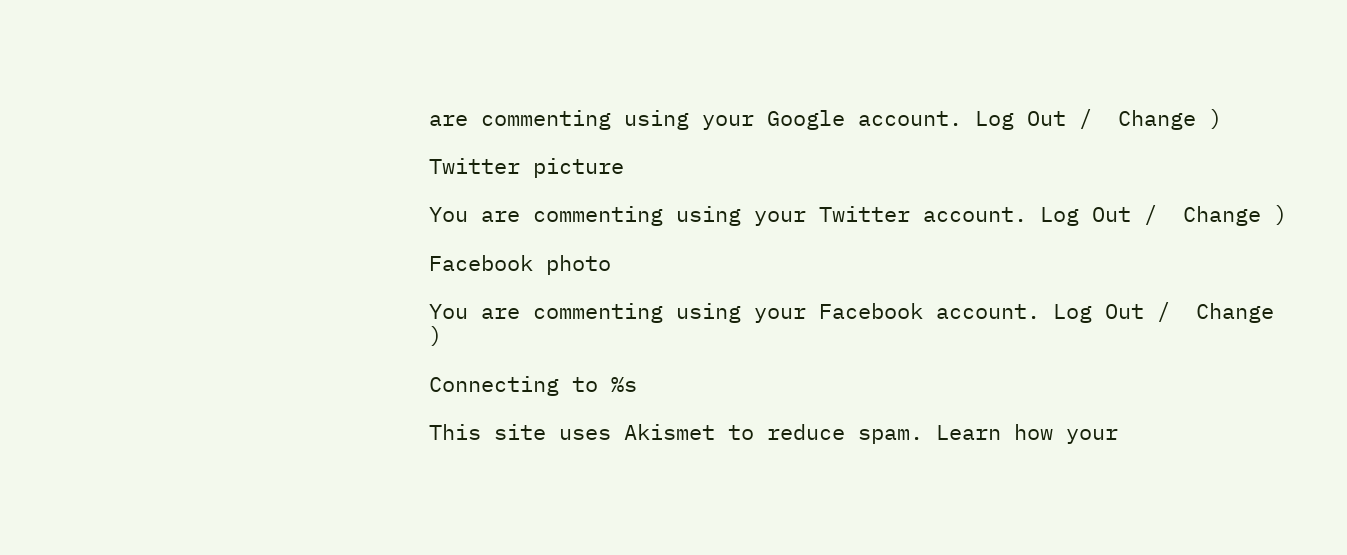are commenting using your Google account. Log Out /  Change )

Twitter picture

You are commenting using your Twitter account. Log Out /  Change )

Facebook photo

You are commenting using your Facebook account. Log Out /  Change )

Connecting to %s

This site uses Akismet to reduce spam. Learn how your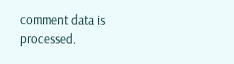comment data is processed.